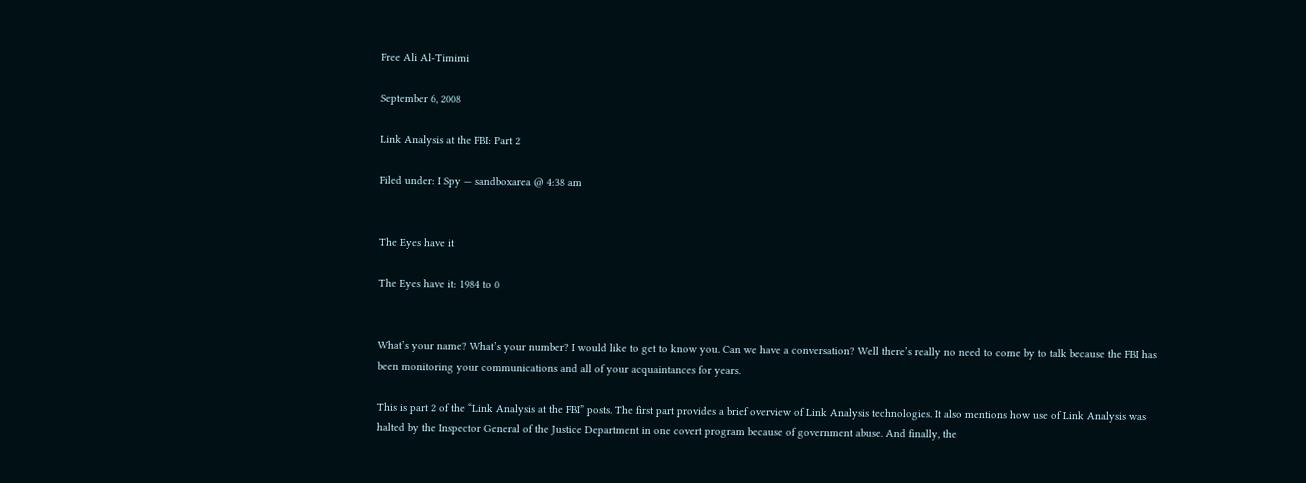Free Ali Al-Timimi

September 6, 2008

Link Analysis at the FBI: Part 2

Filed under: I Spy — sandboxarea @ 4:38 am


The Eyes have it

The Eyes have it: 1984 to 0


What’s your name? What’s your number? I would like to get to know you. Can we have a conversation? Well there’s really no need to come by to talk because the FBI has been monitoring your communications and all of your acquaintances for years.

This is part 2 of the “Link Analysis at the FBI” posts. The first part provides a brief overview of Link Analysis technologies. It also mentions how use of Link Analysis was halted by the Inspector General of the Justice Department in one covert program because of government abuse. And finally, the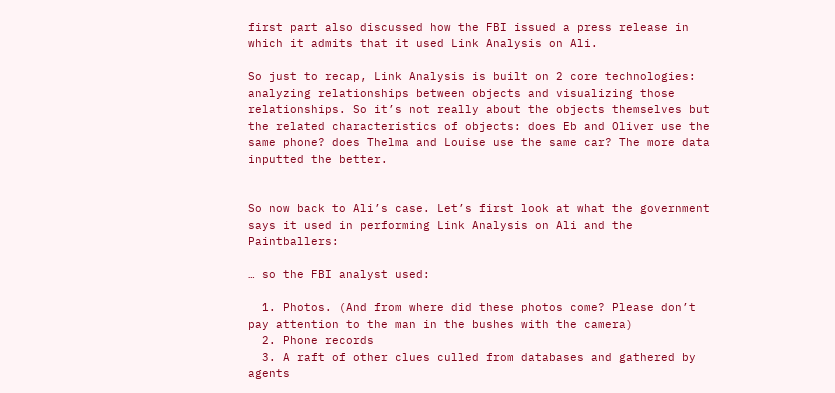first part also discussed how the FBI issued a press release in which it admits that it used Link Analysis on Ali.

So just to recap, Link Analysis is built on 2 core technologies: analyzing relationships between objects and visualizing those relationships. So it’s not really about the objects themselves but the related characteristics of objects: does Eb and Oliver use the same phone? does Thelma and Louise use the same car? The more data inputted the better.


So now back to Ali’s case. Let’s first look at what the government says it used in performing Link Analysis on Ali and the Paintballers:

… so the FBI analyst used:

  1. Photos. (And from where did these photos come? Please don’t pay attention to the man in the bushes with the camera)
  2. Phone records
  3. A raft of other clues culled from databases and gathered by agents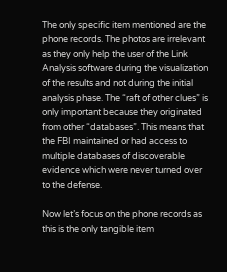The only specific item mentioned are the phone records. The photos are irrelevant as they only help the user of the Link Analysis software during the visualization of the results and not during the initial analysis phase. The “raft of other clues” is only important because they originated from other “databases”. This means that the FBI maintained or had access to multiple databases of discoverable evidence which were never turned over to the defense.

Now let’s focus on the phone records as this is the only tangible item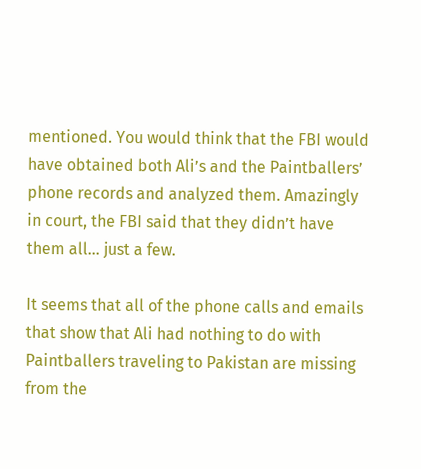mentioned. You would think that the FBI would have obtained both Ali’s and the Paintballers’ phone records and analyzed them. Amazingly in court, the FBI said that they didn’t have them all… just a few.

It seems that all of the phone calls and emails that show that Ali had nothing to do with Paintballers traveling to Pakistan are missing from the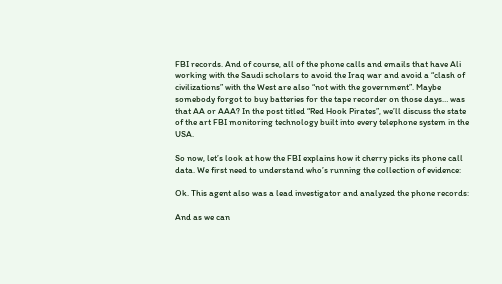FBI records. And of course, all of the phone calls and emails that have Ali working with the Saudi scholars to avoid the Iraq war and avoid a “clash of civilizations” with the West are also “not with the government”. Maybe somebody forgot to buy batteries for the tape recorder on those days… was that AA or AAA? In the post titled “Red Hook Pirates”, we’ll discuss the state of the art FBI monitoring technology built into every telephone system in the USA.

So now, let’s look at how the FBI explains how it cherry picks its phone call data. We first need to understand who’s running the collection of evidence:

Ok. This agent also was a lead investigator and analyzed the phone records:

And as we can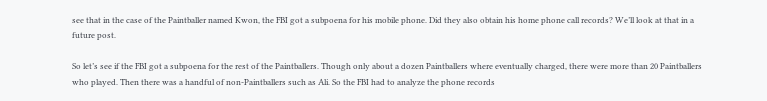see that in the case of the Paintballer named Kwon, the FBI got a subpoena for his mobile phone. Did they also obtain his home phone call records? We’ll look at that in a future post.

So let’s see if the FBI got a subpoena for the rest of the Paintballers. Though only about a dozen Paintballers where eventually charged, there were more than 20 Paintballers who played. Then there was a handful of non-Paintballers such as Ali. So the FBI had to analyze the phone records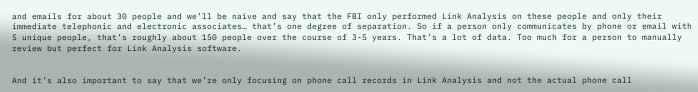and emails for about 30 people and we’ll be naive and say that the FBI only performed Link Analysis on these people and only their immediate telephonic and electronic associates… that’s one degree of separation. So if a person only communicates by phone or email with 5 unique people, that’s roughly about 150 people over the course of 3-5 years. That’s a lot of data. Too much for a person to manually review but perfect for Link Analysis software.


And it’s also important to say that we’re only focusing on phone call records in Link Analysis and not the actual phone call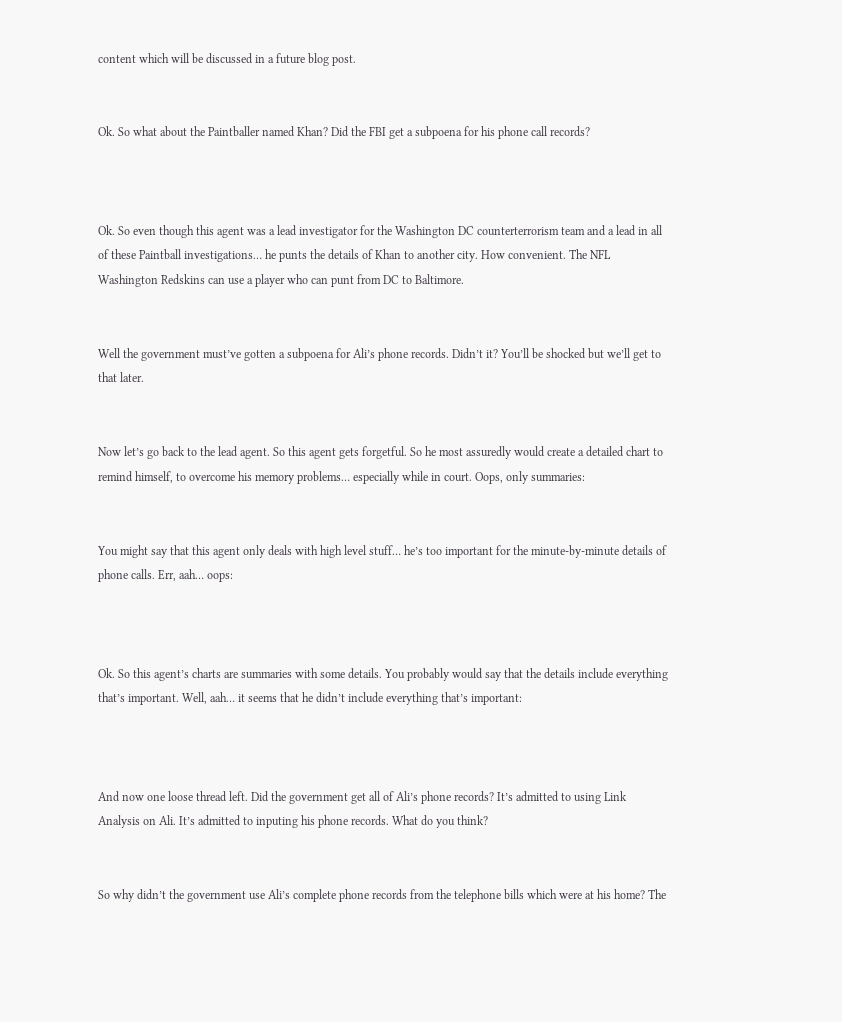content which will be discussed in a future blog post.


Ok. So what about the Paintballer named Khan? Did the FBI get a subpoena for his phone call records?



Ok. So even though this agent was a lead investigator for the Washington DC counterterrorism team and a lead in all of these Paintball investigations… he punts the details of Khan to another city. How convenient. The NFL Washington Redskins can use a player who can punt from DC to Baltimore.


Well the government must’ve gotten a subpoena for Ali’s phone records. Didn’t it? You’ll be shocked but we’ll get to that later.


Now let’s go back to the lead agent. So this agent gets forgetful. So he most assuredly would create a detailed chart to remind himself, to overcome his memory problems… especially while in court. Oops, only summaries:


You might say that this agent only deals with high level stuff… he’s too important for the minute-by-minute details of phone calls. Err, aah… oops:



Ok. So this agent’s charts are summaries with some details. You probably would say that the details include everything that’s important. Well, aah… it seems that he didn’t include everything that’s important:



And now one loose thread left. Did the government get all of Ali’s phone records? It’s admitted to using Link Analysis on Ali. It’s admitted to inputing his phone records. What do you think?


So why didn’t the government use Ali’s complete phone records from the telephone bills which were at his home? The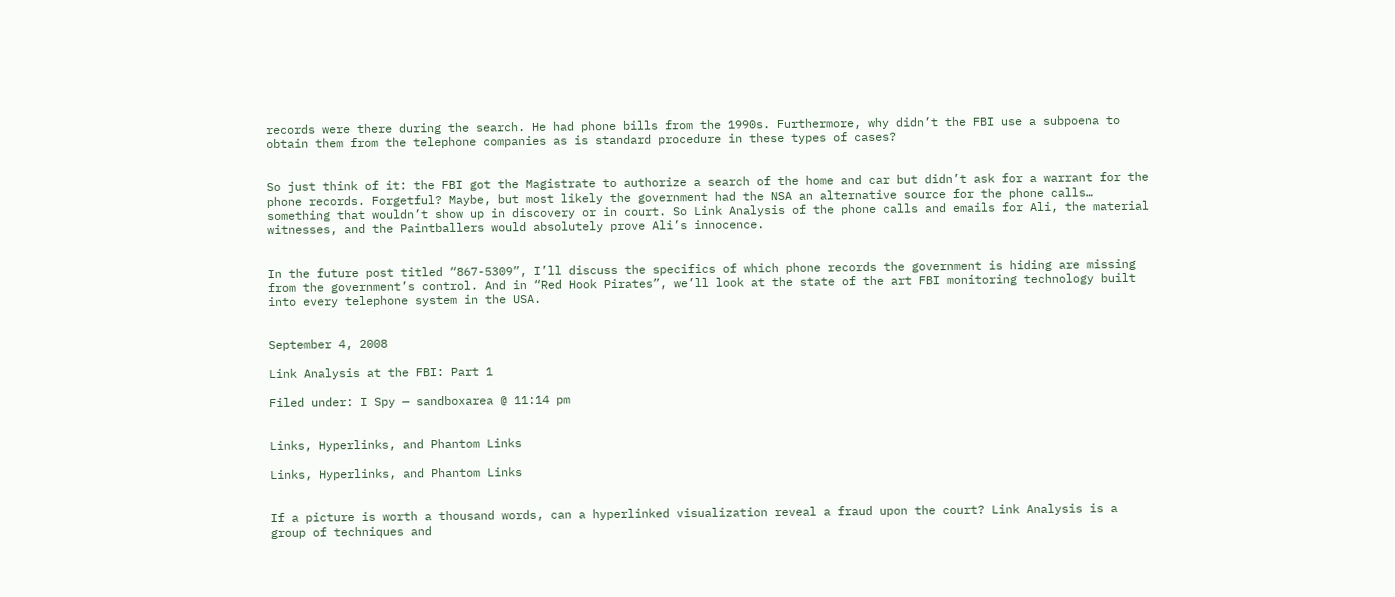records were there during the search. He had phone bills from the 1990s. Furthermore, why didn’t the FBI use a subpoena to obtain them from the telephone companies as is standard procedure in these types of cases?


So just think of it: the FBI got the Magistrate to authorize a search of the home and car but didn’t ask for a warrant for the phone records. Forgetful? Maybe, but most likely the government had the NSA an alternative source for the phone calls… something that wouldn’t show up in discovery or in court. So Link Analysis of the phone calls and emails for Ali, the material witnesses, and the Paintballers would absolutely prove Ali’s innocence.


In the future post titled “867-5309”, I’ll discuss the specifics of which phone records the government is hiding are missing from the government’s control. And in “Red Hook Pirates”, we’ll look at the state of the art FBI monitoring technology built into every telephone system in the USA.


September 4, 2008

Link Analysis at the FBI: Part 1

Filed under: I Spy — sandboxarea @ 11:14 pm


Links, Hyperlinks, and Phantom Links

Links, Hyperlinks, and Phantom Links


If a picture is worth a thousand words, can a hyperlinked visualization reveal a fraud upon the court? Link Analysis is a group of techniques and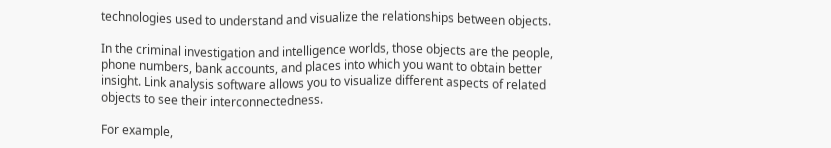technologies used to understand and visualize the relationships between objects.

In the criminal investigation and intelligence worlds, those objects are the people, phone numbers, bank accounts, and places into which you want to obtain better insight. Link analysis software allows you to visualize different aspects of related objects to see their interconnectedness.

For example,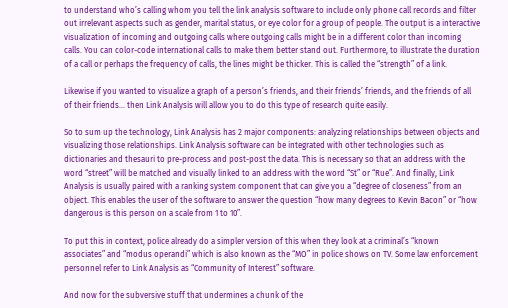to understand who’s calling whom you tell the link analysis software to include only phone call records and filter out irrelevant aspects such as gender, marital status, or eye color for a group of people. The output is a interactive visualization of incoming and outgoing calls where outgoing calls might be in a different color than incoming calls. You can color-code international calls to make them better stand out. Furthermore, to illustrate the duration of a call or perhaps the frequency of calls, the lines might be thicker. This is called the “strength” of a link.

Likewise if you wanted to visualize a graph of a person’s friends, and their friends’ friends, and the friends of all of their friends… then Link Analysis will allow you to do this type of research quite easily.

So to sum up the technology, Link Analysis has 2 major components: analyzing relationships between objects and visualizing those relationships. Link Analysis software can be integrated with other technologies such as dictionaries and thesauri to pre-process and post-post the data. This is necessary so that an address with the word “street” will be matched and visually linked to an address with the word “St” or “Rue”. And finally, Link Analysis is usually paired with a ranking system component that can give you a “degree of closeness” from an object. This enables the user of the software to answer the question “how many degrees to Kevin Bacon” or “how dangerous is this person on a scale from 1 to 10”.

To put this in context, police already do a simpler version of this when they look at a criminal’s “known associates” and “modus operandi” which is also known as the “MO” in police shows on TV. Some law enforcement personnel refer to Link Analysis as “Community of Interest” software.

And now for the subversive stuff that undermines a chunk of the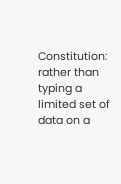Constitution: rather than typing a limited set of data on a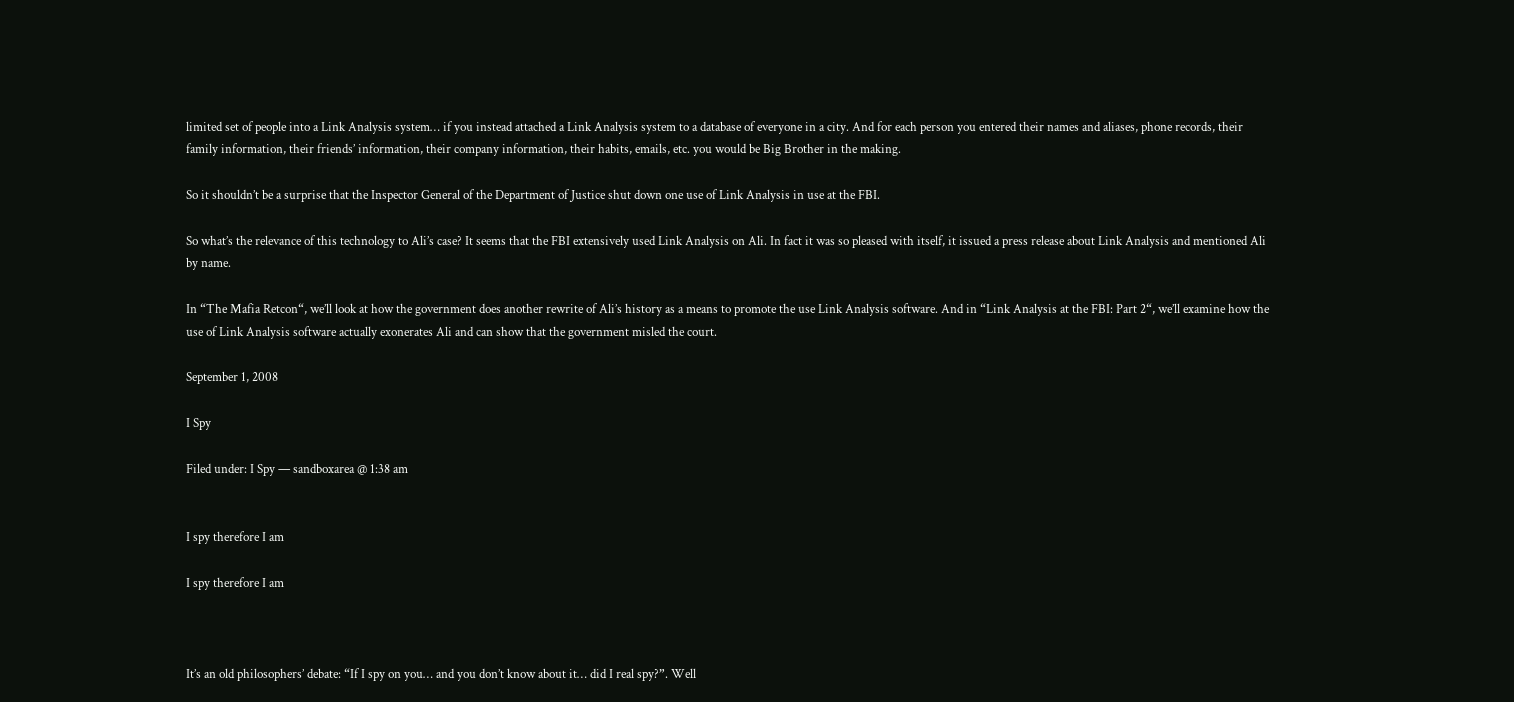limited set of people into a Link Analysis system… if you instead attached a Link Analysis system to a database of everyone in a city. And for each person you entered their names and aliases, phone records, their family information, their friends’ information, their company information, their habits, emails, etc. you would be Big Brother in the making.

So it shouldn’t be a surprise that the Inspector General of the Department of Justice shut down one use of Link Analysis in use at the FBI.

So what’s the relevance of this technology to Ali’s case? It seems that the FBI extensively used Link Analysis on Ali. In fact it was so pleased with itself, it issued a press release about Link Analysis and mentioned Ali by name.

In “The Mafia Retcon“, we’ll look at how the government does another rewrite of Ali’s history as a means to promote the use Link Analysis software. And in “Link Analysis at the FBI: Part 2“, we’ll examine how the use of Link Analysis software actually exonerates Ali and can show that the government misled the court.

September 1, 2008

I Spy

Filed under: I Spy — sandboxarea @ 1:38 am


I spy therefore I am

I spy therefore I am



It’s an old philosophers’ debate: “If I spy on you… and you don’t know about it… did I real spy?”. Well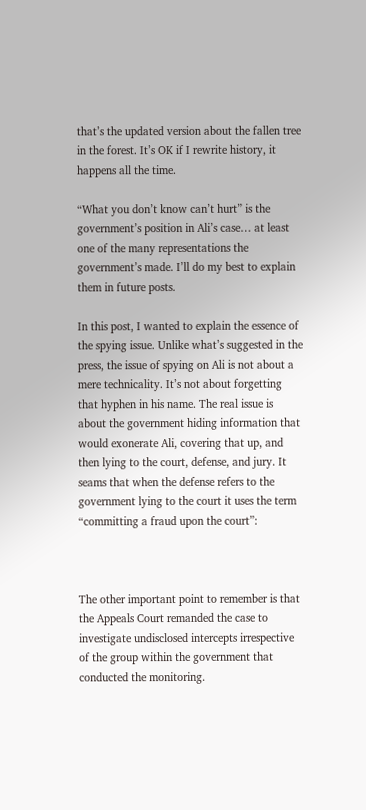that’s the updated version about the fallen tree in the forest. It’s OK if I rewrite history, it happens all the time.

“What you don’t know can’t hurt” is the government’s position in Ali’s case… at least one of the many representations the government’s made. I’ll do my best to explain them in future posts.

In this post, I wanted to explain the essence of the spying issue. Unlike what’s suggested in the press, the issue of spying on Ali is not about a mere technicality. It’s not about forgetting that hyphen in his name. The real issue is about the government hiding information that would exonerate Ali, covering that up, and then lying to the court, defense, and jury. It seams that when the defense refers to the government lying to the court it uses the term “committing a fraud upon the court”:



The other important point to remember is that the Appeals Court remanded the case to investigate undisclosed intercepts irrespective of the group within the government that conducted the monitoring.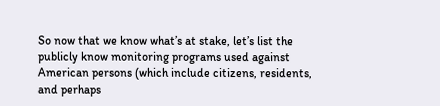So now that we know what’s at stake, let’s list the publicly know monitoring programs used against American persons (which include citizens, residents, and perhaps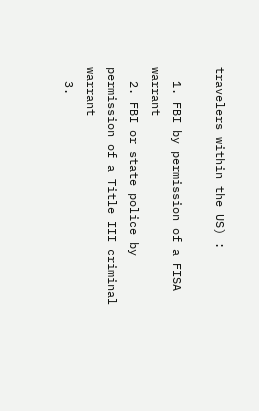travelers within the US) :

  1. FBI by permission of a FISA warrant
  2. FBI or state police by permission of a Title III criminal warrant
  3.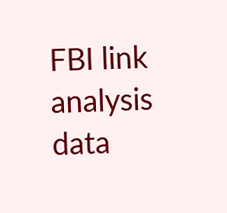FBI link analysis data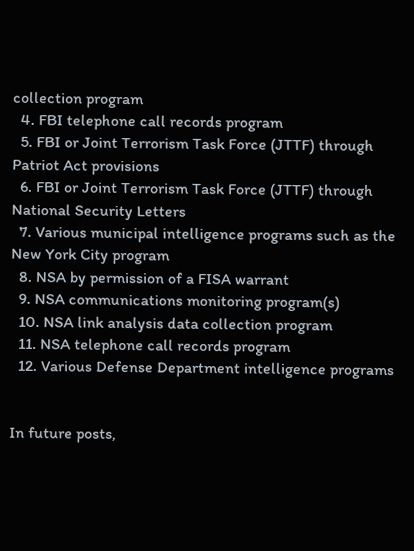collection program
  4. FBI telephone call records program
  5. FBI or Joint Terrorism Task Force (JTTF) through Patriot Act provisions
  6. FBI or Joint Terrorism Task Force (JTTF) through National Security Letters
  7. Various municipal intelligence programs such as the New York City program
  8. NSA by permission of a FISA warrant
  9. NSA communications monitoring program(s)
  10. NSA link analysis data collection program
  11. NSA telephone call records program
  12. Various Defense Department intelligence programs


In future posts,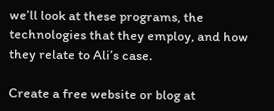we’ll look at these programs, the technologies that they employ, and how they relate to Ali’s case.

Create a free website or blog at